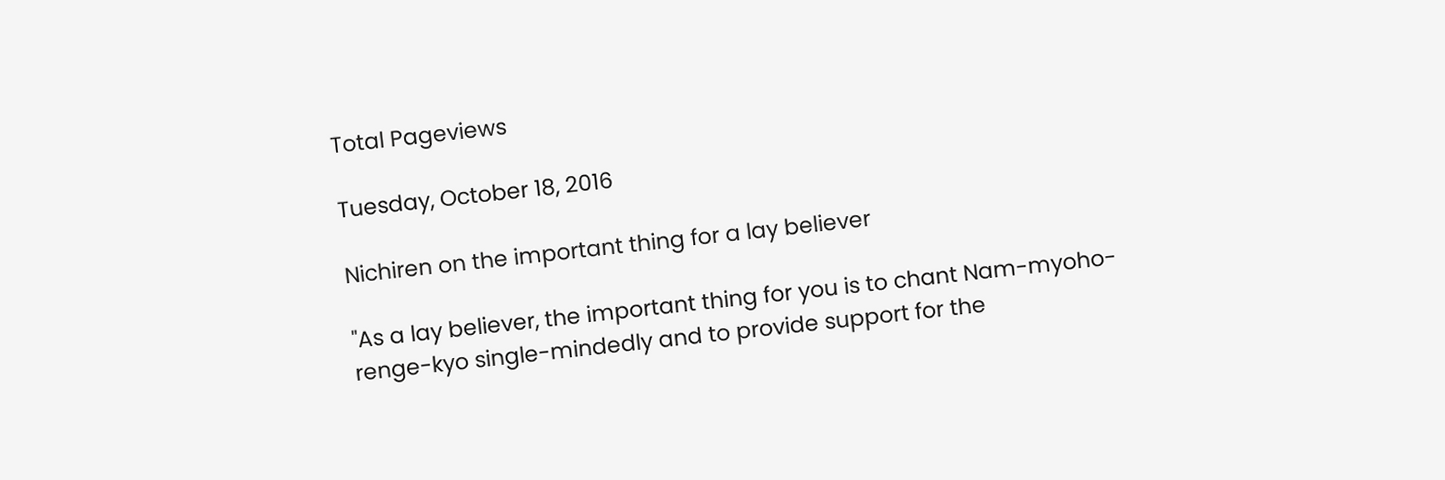Total Pageviews

Tuesday, October 18, 2016

Nichiren on the important thing for a lay believer

"As a lay believer, the important thing for you is to chant Nam-myoho-renge-kyo single-mindedly and to provide support for the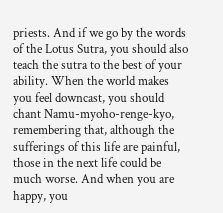priests. And if we go by the words of the Lotus Sutra, you should also teach the sutra to the best of your ability. When the world makes you feel downcast, you should chant Namu-myoho-renge-kyo, remembering that, although the sufferings of this life are painful, those in the next life could be much worse. And when you are happy, you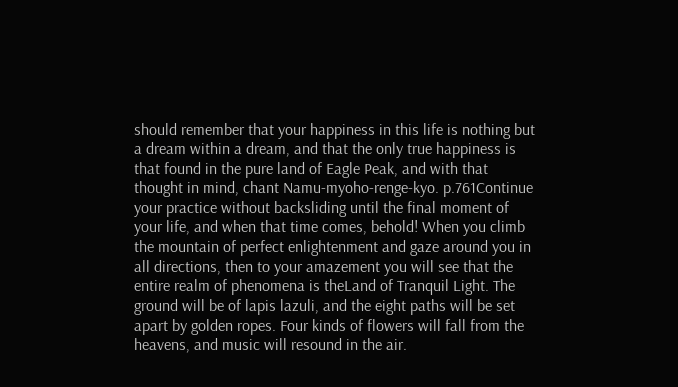should remember that your happiness in this life is nothing but a dream within a dream, and that the only true happiness is that found in the pure land of Eagle Peak, and with that thought in mind, chant Namu-myoho-renge-kyo. p.761Continue your practice without backsliding until the final moment of your life, and when that time comes, behold! When you climb the mountain of perfect enlightenment and gaze around you in all directions, then to your amazement you will see that the entire realm of phenomena is theLand of Tranquil Light. The ground will be of lapis lazuli, and the eight paths will be set apart by golden ropes. Four kinds of flowers will fall from the heavens, and music will resound in the air.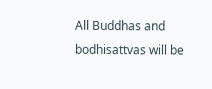All Buddhas and bodhisattvas will be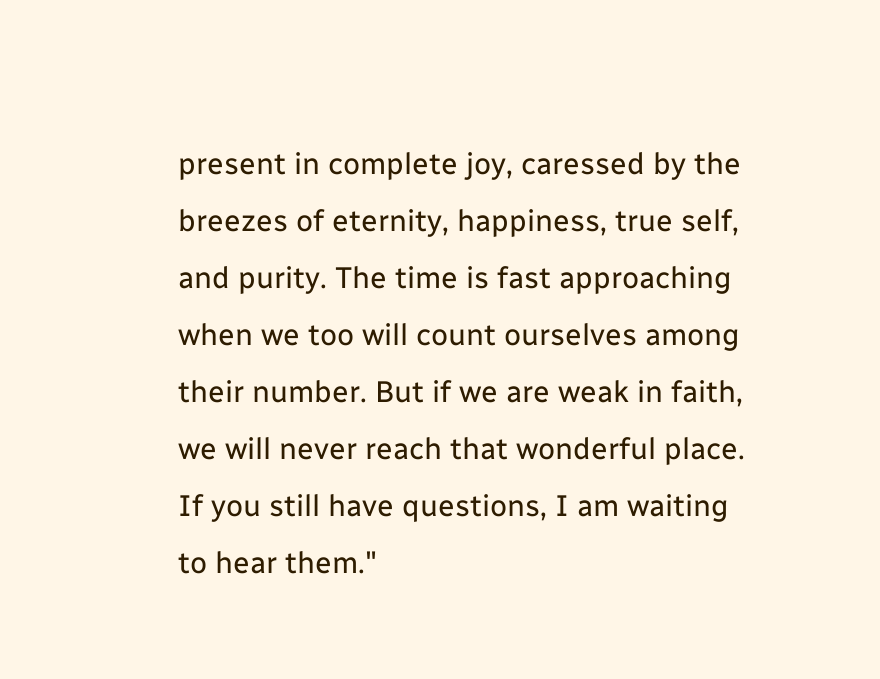present in complete joy, caressed by the breezes of eternity, happiness, true self, and purity. The time is fast approaching when we too will count ourselves among their number. But if we are weak in faith, we will never reach that wonderful place. If you still have questions, I am waiting to hear them."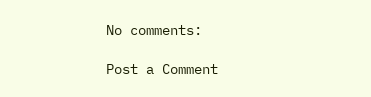No comments:

Post a Comment